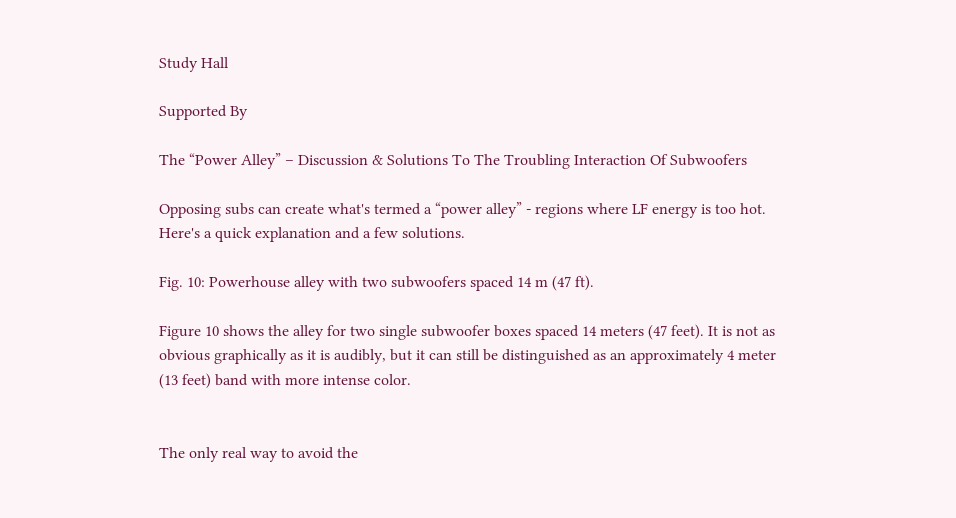Study Hall

Supported By

The “Power Alley” – Discussion & Solutions To The Troubling Interaction Of Subwoofers

Opposing subs can create what's termed a “power alley” - regions where LF energy is too hot. Here's a quick explanation and a few solutions.

Fig. 10: Powerhouse alley with two subwoofers spaced 14 m (47 ft).

Figure 10 shows the alley for two single subwoofer boxes spaced 14 meters (47 feet). It is not as obvious graphically as it is audibly, but it can still be distinguished as an approximately 4 meter (13 feet) band with more intense color.


The only real way to avoid the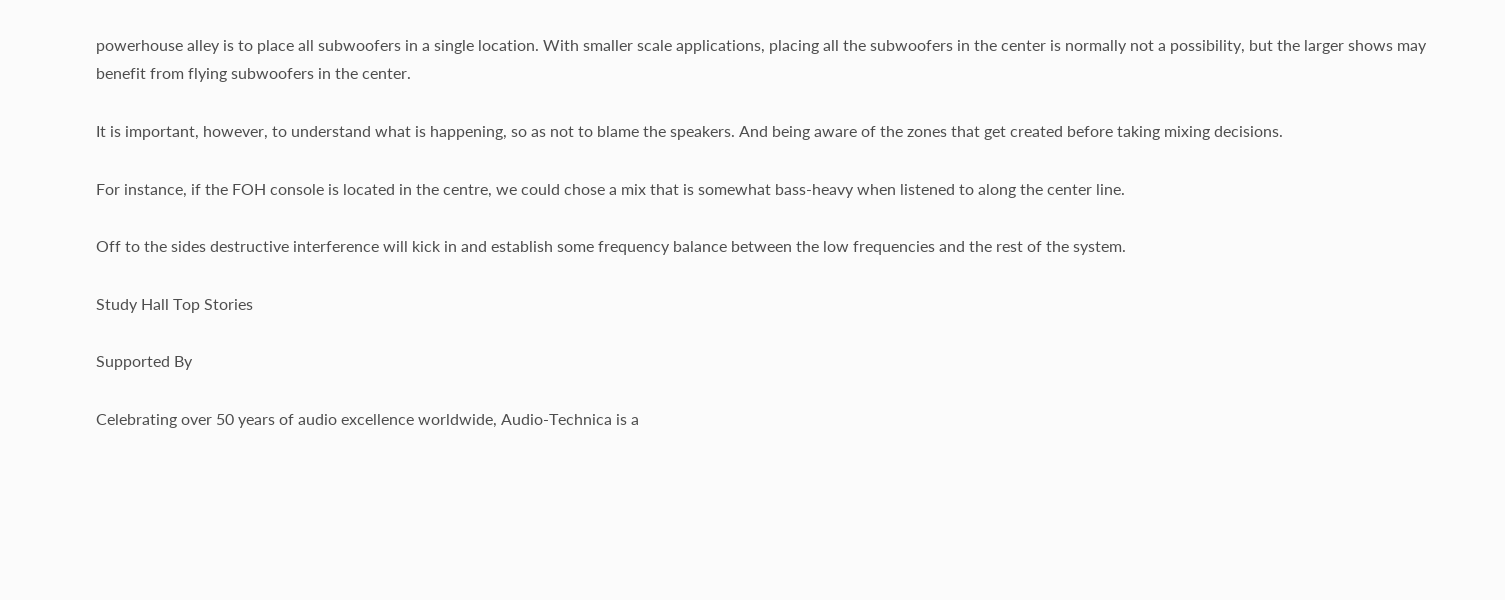powerhouse alley is to place all subwoofers in a single location. With smaller scale applications, placing all the subwoofers in the center is normally not a possibility, but the larger shows may benefit from flying subwoofers in the center.

It is important, however, to understand what is happening, so as not to blame the speakers. And being aware of the zones that get created before taking mixing decisions.

For instance, if the FOH console is located in the centre, we could chose a mix that is somewhat bass-heavy when listened to along the center line.

Off to the sides destructive interference will kick in and establish some frequency balance between the low frequencies and the rest of the system.

Study Hall Top Stories

Supported By

Celebrating over 50 years of audio excellence worldwide, Audio-Technica is a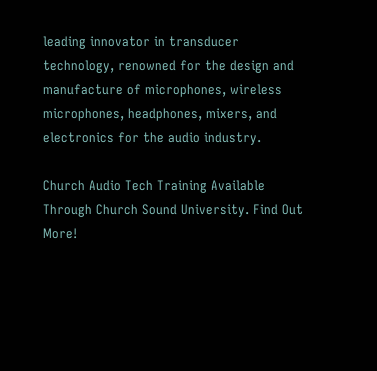leading innovator in transducer technology, renowned for the design and manufacture of microphones, wireless microphones, headphones, mixers, and electronics for the audio industry.

Church Audio Tech Training Available Through Church Sound University. Find Out More!